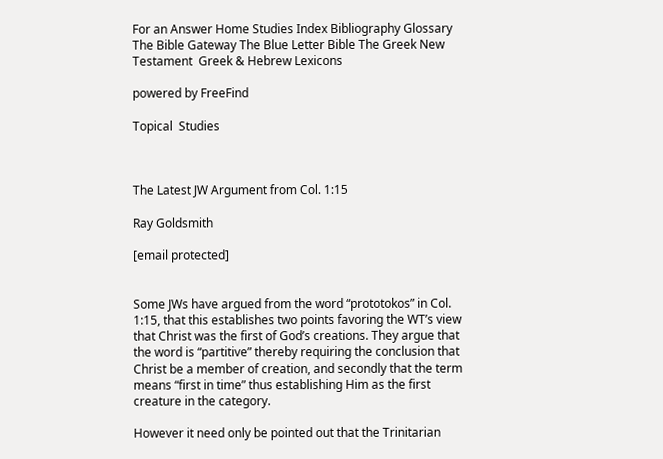For an Answer Home Studies Index Bibliography Glossary
The Bible Gateway The Blue Letter Bible The Greek New Testament  Greek & Hebrew Lexicons

powered by FreeFind

Topical  Studies



The Latest JW Argument from Col. 1:15

Ray Goldsmith

[email protected]


Some JWs have argued from the word “prototokos” in Col. 1:15, that this establishes two points favoring the WT’s view that Christ was the first of God’s creations. They argue that the word is “partitive” thereby requiring the conclusion that Christ be a member of creation, and secondly that the term means “first in time” thus establishing Him as the first creature in the category.

However it need only be pointed out that the Trinitarian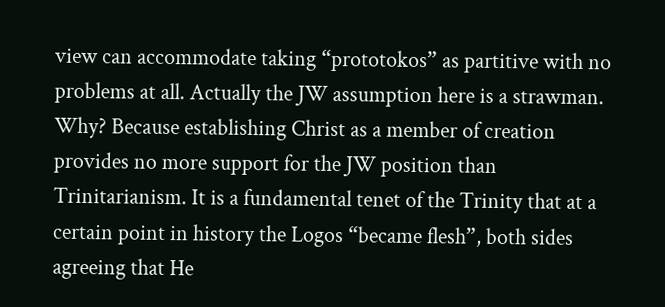view can accommodate taking “prototokos” as partitive with no problems at all. Actually the JW assumption here is a strawman. Why? Because establishing Christ as a member of creation provides no more support for the JW position than Trinitarianism. It is a fundamental tenet of the Trinity that at a certain point in history the Logos “became flesh”, both sides agreeing that He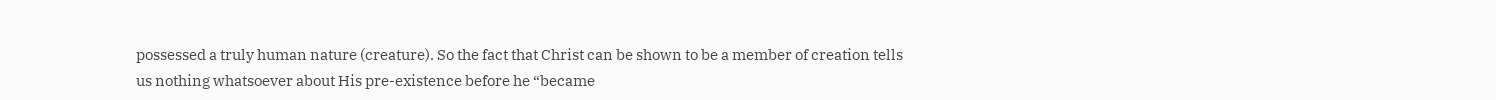possessed a truly human nature (creature). So the fact that Christ can be shown to be a member of creation tells us nothing whatsoever about His pre-existence before he “became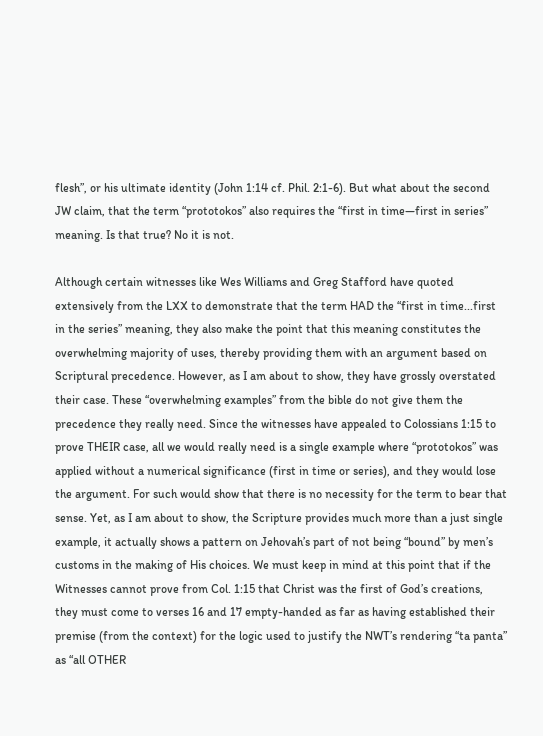flesh”, or his ultimate identity (John 1:14 cf. Phil. 2:1-6). But what about the second JW claim, that the term “prototokos” also requires the “first in time—first in series” meaning. Is that true? No it is not.

Although certain witnesses like Wes Williams and Greg Stafford have quoted extensively from the LXX to demonstrate that the term HAD the “first in time...first in the series” meaning, they also make the point that this meaning constitutes the overwhelming majority of uses, thereby providing them with an argument based on Scriptural precedence. However, as I am about to show, they have grossly overstated their case. These “overwhelming examples” from the bible do not give them the precedence they really need. Since the witnesses have appealed to Colossians 1:15 to prove THEIR case, all we would really need is a single example where “prototokos” was applied without a numerical significance (first in time or series), and they would lose the argument. For such would show that there is no necessity for the term to bear that sense. Yet, as I am about to show, the Scripture provides much more than a just single example, it actually shows a pattern on Jehovah’s part of not being “bound” by men’s customs in the making of His choices. We must keep in mind at this point that if the Witnesses cannot prove from Col. 1:15 that Christ was the first of God’s creations, they must come to verses 16 and 17 empty-handed as far as having established their premise (from the context) for the logic used to justify the NWT’s rendering “ta panta” as “all OTHER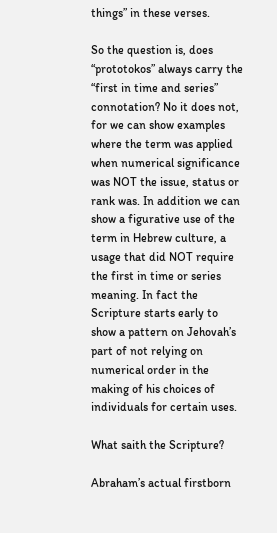things” in these verses.

So the question is, does “prototokos” always carry the “first in time and series” connotation? No it does not, for we can show examples where the term was applied when numerical significance was NOT the issue, status or rank was. In addition we can show a figurative use of the term in Hebrew culture, a usage that did NOT require the first in time or series meaning. In fact the Scripture starts early to show a pattern on Jehovah’s part of not relying on numerical order in the making of his choices of individuals for certain uses.

What saith the Scripture?

Abraham’s actual firstborn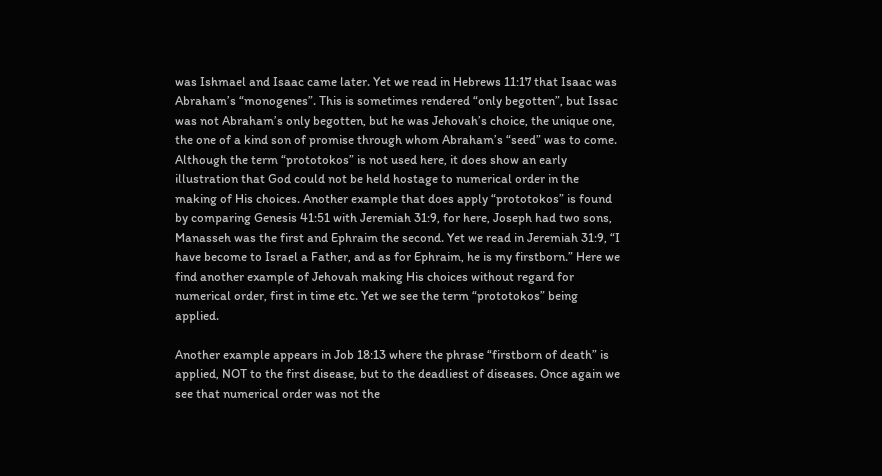was Ishmael and Isaac came later. Yet we read in Hebrews 11:17 that Isaac was Abraham’s “monogenes”. This is sometimes rendered “only begotten”, but Issac was not Abraham’s only begotten, but he was Jehovah’s choice, the unique one, the one of a kind son of promise through whom Abraham’s “seed” was to come. Although the term “prototokos” is not used here, it does show an early illustration that God could not be held hostage to numerical order in the making of His choices. Another example that does apply “prototokos” is found by comparing Genesis 41:51 with Jeremiah 31:9, for here, Joseph had two sons, Manasseh was the first and Ephraim the second. Yet we read in Jeremiah 31:9, “I have become to Israel a Father, and as for Ephraim, he is my firstborn.” Here we find another example of Jehovah making His choices without regard for numerical order, first in time etc. Yet we see the term “prototokos” being applied.

Another example appears in Job 18:13 where the phrase “firstborn of death” is applied, NOT to the first disease, but to the deadliest of diseases. Once again we see that numerical order was not the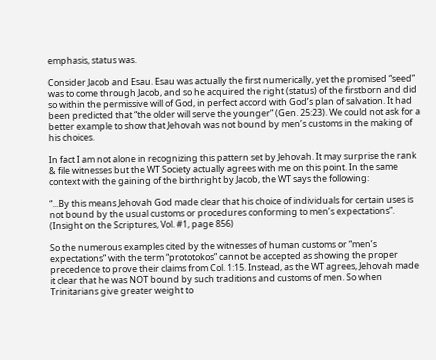emphasis, status was.

Consider Jacob and Esau. Esau was actually the first numerically, yet the promised “seed” was to come through Jacob, and so he acquired the right (status) of the firstborn and did so within the permissive will of God, in perfect accord with God’s plan of salvation. It had been predicted that “the older will serve the younger” (Gen. 25:23). We could not ask for a better example to show that Jehovah was not bound by men’s customs in the making of his choices.

In fact I am not alone in recognizing this pattern set by Jehovah. It may surprise the rank & file witnesses but the WT Society actually agrees with me on this point. In the same context with the gaining of the birthright by Jacob, the WT says the following:

“...By this means Jehovah God made clear that his choice of individuals for certain uses is not bound by the usual customs or procedures conforming to men’s expectations”. (Insight on the Scriptures, Vol. #1, page 856)

So the numerous examples cited by the witnesses of human customs or “men’s expectations” with the term “prototokos” cannot be accepted as showing the proper precedence to prove their claims from Col. 1:15. Instead, as the WT agrees, Jehovah made it clear that he was NOT bound by such traditions and customs of men. So when Trinitarians give greater weight to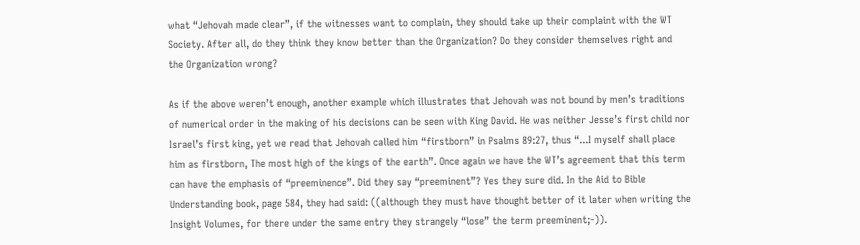what “Jehovah made clear”, if the witnesses want to complain, they should take up their complaint with the WT Society. After all, do they think they know better than the Organization? Do they consider themselves right and the Organization wrong?

As if the above weren’t enough, another example which illustrates that Jehovah was not bound by men’s traditions of numerical order in the making of his decisions can be seen with King David. He was neither Jesse’s first child nor Israel’s first king, yet we read that Jehovah called him “firstborn” in Psalms 89:27, thus “...I myself shall place him as firstborn, The most high of the kings of the earth”. Once again we have the WT’s agreement that this term can have the emphasis of “preeminence”. Did they say “preeminent”? Yes they sure did. In the Aid to Bible Understanding book, page 584, they had said: ((although they must have thought better of it later when writing the Insight Volumes, for there under the same entry they strangely “lose” the term preeminent;-)).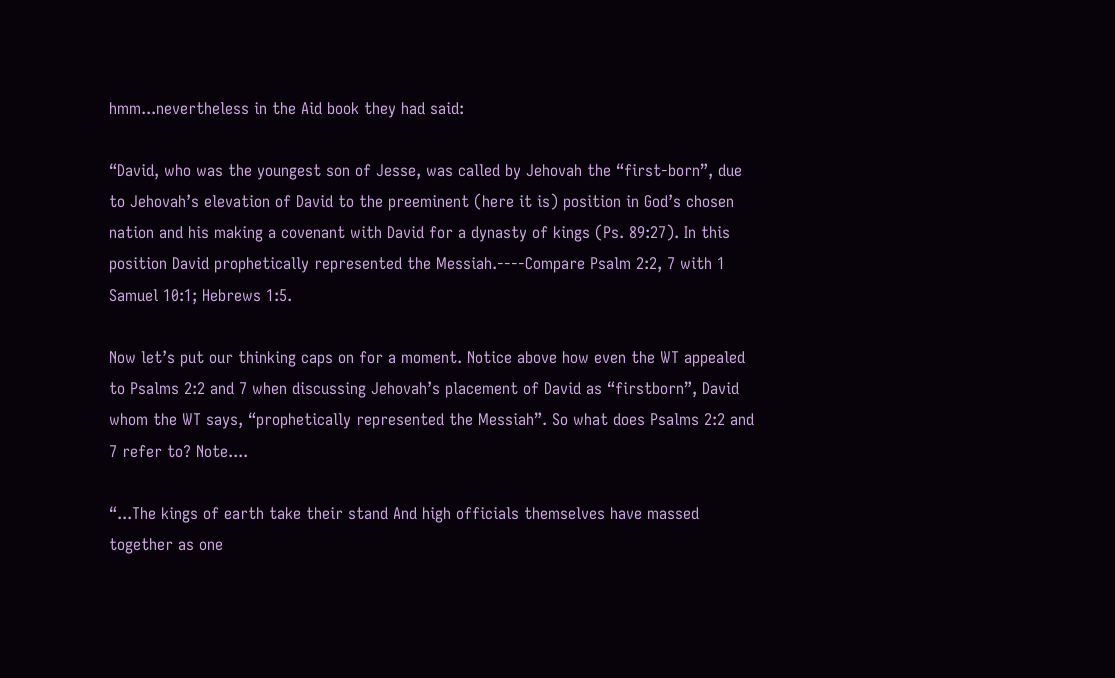hmm...nevertheless in the Aid book they had said:

“David, who was the youngest son of Jesse, was called by Jehovah the “first-born”, due to Jehovah’s elevation of David to the preeminent (here it is) position in God’s chosen nation and his making a covenant with David for a dynasty of kings (Ps. 89:27). In this position David prophetically represented the Messiah.----Compare Psalm 2:2, 7 with 1 Samuel 10:1; Hebrews 1:5.

Now let’s put our thinking caps on for a moment. Notice above how even the WT appealed to Psalms 2:2 and 7 when discussing Jehovah’s placement of David as “firstborn”, David whom the WT says, “prophetically represented the Messiah”. So what does Psalms 2:2 and 7 refer to? Note....

“...The kings of earth take their stand And high officials themselves have massed together as one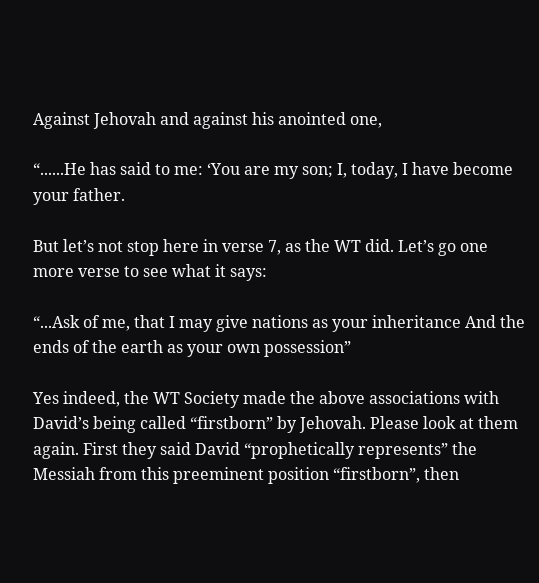Against Jehovah and against his anointed one,

“......He has said to me: ‘You are my son; I, today, I have become your father.

But let’s not stop here in verse 7, as the WT did. Let’s go one more verse to see what it says:

“...Ask of me, that I may give nations as your inheritance And the ends of the earth as your own possession”

Yes indeed, the WT Society made the above associations with David’s being called “firstborn” by Jehovah. Please look at them again. First they said David “prophetically represents” the Messiah from this preeminent position “firstborn”, then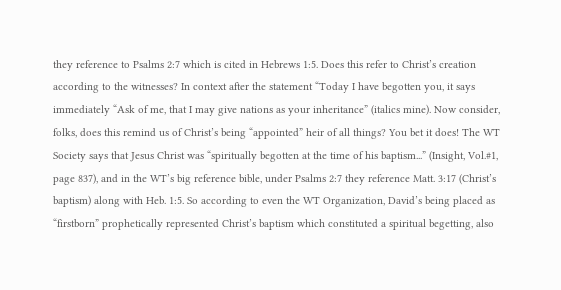they reference to Psalms 2:7 which is cited in Hebrews 1:5. Does this refer to Christ’s creation according to the witnesses? In context after the statement “Today I have begotten you, it says immediately “Ask of me, that I may give nations as your inheritance” (italics mine). Now consider, folks, does this remind us of Christ’s being “appointed” heir of all things? You bet it does! The WT Society says that Jesus Christ was “spiritually begotten at the time of his baptism...” (Insight, Vol.#1, page 837), and in the WT’s big reference bible, under Psalms 2:7 they reference Matt. 3:17 (Christ’s baptism) along with Heb. 1:5. So according to even the WT Organization, David’s being placed as “firstborn” prophetically represented Christ’s baptism which constituted a spiritual begetting, also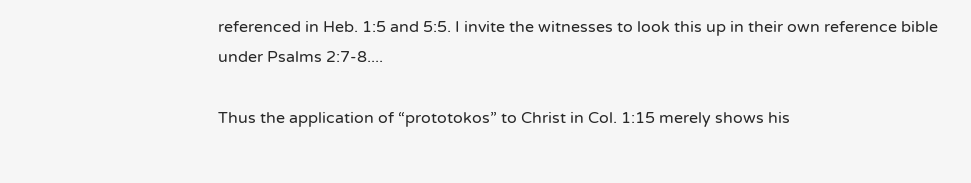referenced in Heb. 1:5 and 5:5. I invite the witnesses to look this up in their own reference bible under Psalms 2:7-8....

Thus the application of “prototokos” to Christ in Col. 1:15 merely shows his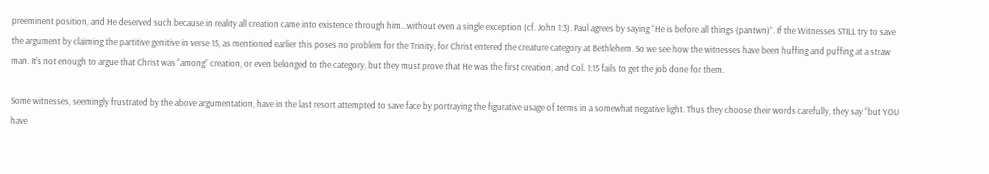preeminent position, and He deserved such because in reality all creation came into existence through him...without even a single exception (cf. John 1:3). Paul agrees by saying “He is before all things (pantwn)”. If the Witnesses STILL try to save the argument by claiming the partitive genitive in verse 15, as mentioned earlier this poses no problem for the Trinity, for Christ entered the creature category at Bethlehem. So we see how the witnesses have been huffing and puffing at a straw man. It’s not enough to argue that Christ was “among” creation, or even belonged to the category, but they must prove that He was the first creation, and Col. 1:15 fails to get the job done for them.

Some witnesses, seemingly frustrated by the above argumentation, have in the last resort attempted to save face by portraying the figurative usage of terms in a somewhat negative light. Thus they choose their words carefully, they say “but YOU have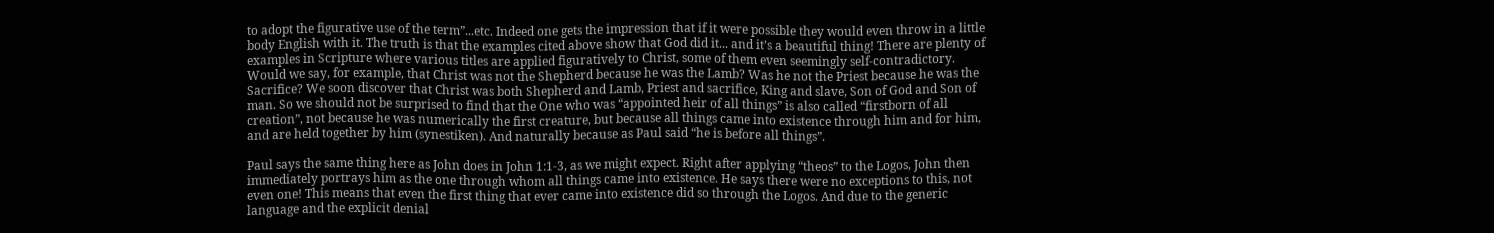to adopt the figurative use of the term”...etc. Indeed one gets the impression that if it were possible they would even throw in a little body English with it. The truth is that the examples cited above show that God did it... and it’s a beautiful thing! There are plenty of examples in Scripture where various titles are applied figuratively to Christ, some of them even seemingly self-contradictory. Would we say, for example, that Christ was not the Shepherd because he was the Lamb? Was he not the Priest because he was the Sacrifice? We soon discover that Christ was both Shepherd and Lamb, Priest and sacrifice, King and slave, Son of God and Son of man. So we should not be surprised to find that the One who was “appointed heir of all things” is also called “firstborn of all creation”, not because he was numerically the first creature, but because all things came into existence through him and for him, and are held together by him (synestiken). And naturally because as Paul said “he is before all things”.

Paul says the same thing here as John does in John 1:1-3, as we might expect. Right after applying “theos” to the Logos, John then immediately portrays him as the one through whom all things came into existence. He says there were no exceptions to this, not even one! This means that even the first thing that ever came into existence did so through the Logos. And due to the generic language and the explicit denial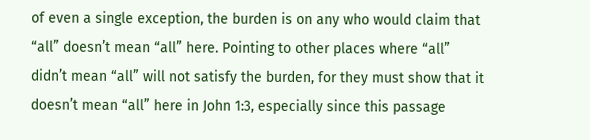of even a single exception, the burden is on any who would claim that “all” doesn’t mean “all” here. Pointing to other places where “all” didn’t mean “all” will not satisfy the burden, for they must show that it doesn’t mean “all” here in John 1:3, especially since this passage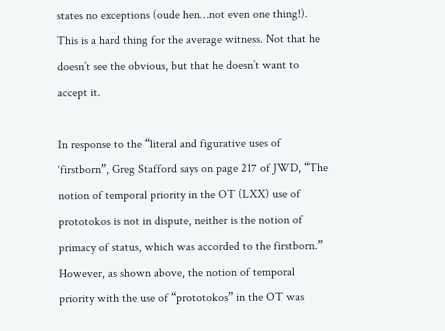states no exceptions (oude hen…not even one thing!). This is a hard thing for the average witness. Not that he doesn’t see the obvious, but that he doesn’t want to accept it.

In response to the “literal and figurative uses of ‘firstborn”, Greg Stafford says on page 217 of JWD, “The notion of temporal priority in the OT (LXX) use of prototokos is not in dispute, neither is the notion of primacy of status, which was accorded to the firstborn.” However, as shown above, the notion of temporal priority with the use of “prototokos” in the OT was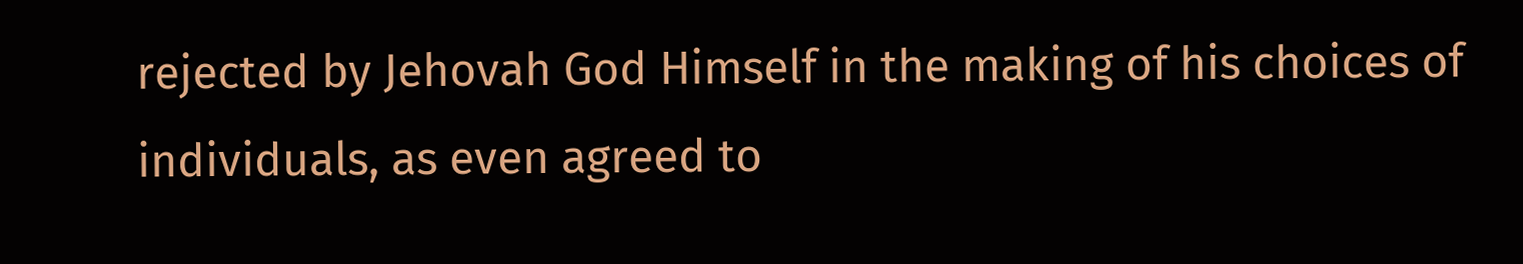rejected by Jehovah God Himself in the making of his choices of individuals, as even agreed to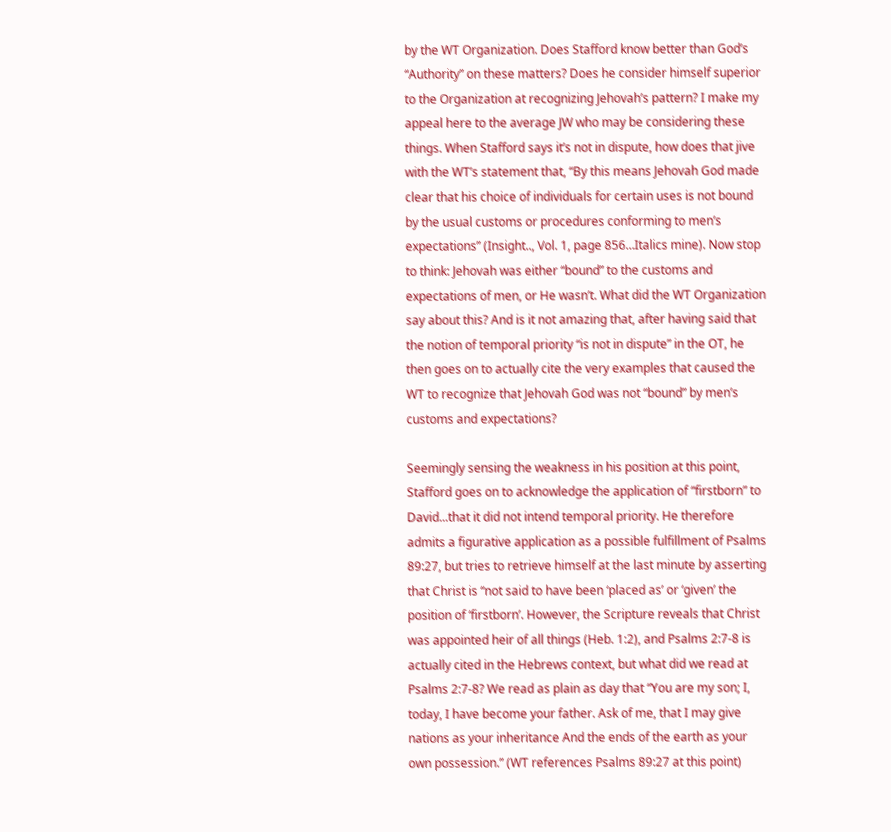by the WT Organization. Does Stafford know better than God’s “Authority” on these matters? Does he consider himself superior to the Organization at recognizing Jehovah’s pattern? I make my appeal here to the average JW who may be considering these things. When Stafford says it’s not in dispute, how does that jive with the WT’s statement that, “By this means Jehovah God made clear that his choice of individuals for certain uses is not bound by the usual customs or procedures conforming to men’s expectations” (Insight.., Vol. 1, page 856…Italics mine). Now stop to think: Jehovah was either “bound” to the customs and expectations of men, or He wasn’t. What did the WT Organization say about this? And is it not amazing that, after having said that the notion of temporal priority “is not in dispute” in the OT, he then goes on to actually cite the very examples that caused the WT to recognize that Jehovah God was not “bound” by men’s customs and expectations?

Seemingly sensing the weakness in his position at this point, Stafford goes on to acknowledge the application of “firstborn” to David...that it did not intend temporal priority. He therefore admits a figurative application as a possible fulfillment of Psalms 89:27, but tries to retrieve himself at the last minute by asserting that Christ is “not said to have been ‘placed as’ or ‘given’ the position of ‘firstborn’. However, the Scripture reveals that Christ was appointed heir of all things (Heb. 1:2), and Psalms 2:7-8 is actually cited in the Hebrews context, but what did we read at Psalms 2:7-8? We read as plain as day that “You are my son; I, today, I have become your father. Ask of me, that I may give nations as your inheritance And the ends of the earth as your own possession.” (WT references Psalms 89:27 at this point)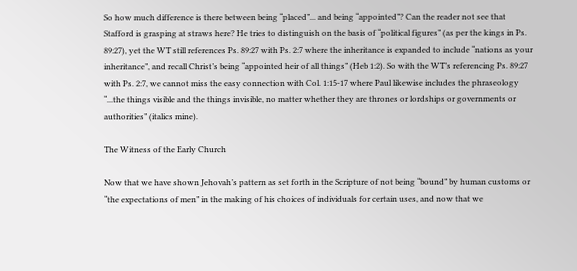So how much difference is there between being “placed”... and being “appointed”? Can the reader not see that Stafford is grasping at straws here? He tries to distinguish on the basis of “political figures” (as per the kings in Ps. 89:27), yet the WT still references Ps. 89:27 with Ps. 2:7 where the inheritance is expanded to include “nations as your inheritance”, and recall Christ’s being “appointed heir of all things” (Heb 1:2). So with the WT’s referencing Ps. 89:27 with Ps. 2:7, we cannot miss the easy connection with Col. 1:15-17 where Paul likewise includes the phraseology “...the things visible and the things invisible, no matter whether they are thrones or lordships or governments or authorities” (italics mine).

The Witness of the Early Church

Now that we have shown Jehovah’s pattern as set forth in the Scripture of not being “bound” by human customs or “the expectations of men” in the making of his choices of individuals for certain uses, and now that we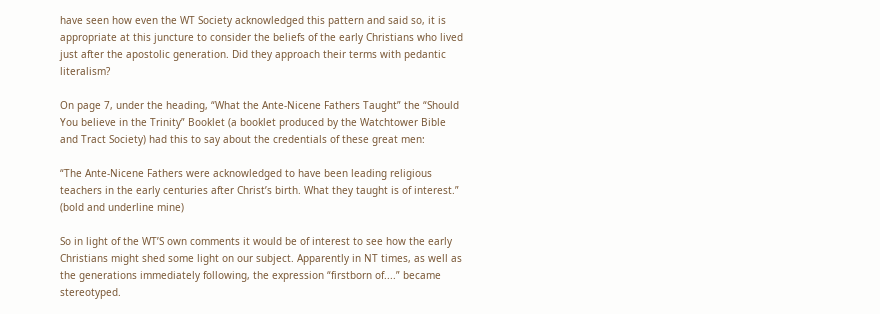have seen how even the WT Society acknowledged this pattern and said so, it is appropriate at this juncture to consider the beliefs of the early Christians who lived just after the apostolic generation. Did they approach their terms with pedantic literalism?

On page 7, under the heading, “What the Ante-Nicene Fathers Taught” the “Should You believe in the Trinity” Booklet (a booklet produced by the Watchtower Bible and Tract Society) had this to say about the credentials of these great men:

“The Ante-Nicene Fathers were acknowledged to have been leading religious teachers in the early centuries after Christ’s birth. What they taught is of interest.” (bold and underline mine)

So in light of the WT’S own comments it would be of interest to see how the early Christians might shed some light on our subject. Apparently in NT times, as well as the generations immediately following, the expression “firstborn of....” became stereotyped.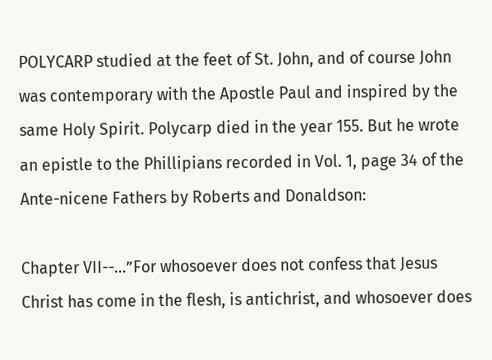POLYCARP studied at the feet of St. John, and of course John was contemporary with the Apostle Paul and inspired by the same Holy Spirit. Polycarp died in the year 155. But he wrote an epistle to the Phillipians recorded in Vol. 1, page 34 of the Ante-nicene Fathers by Roberts and Donaldson:

Chapter VII--...”For whosoever does not confess that Jesus Christ has come in the flesh, is antichrist, and whosoever does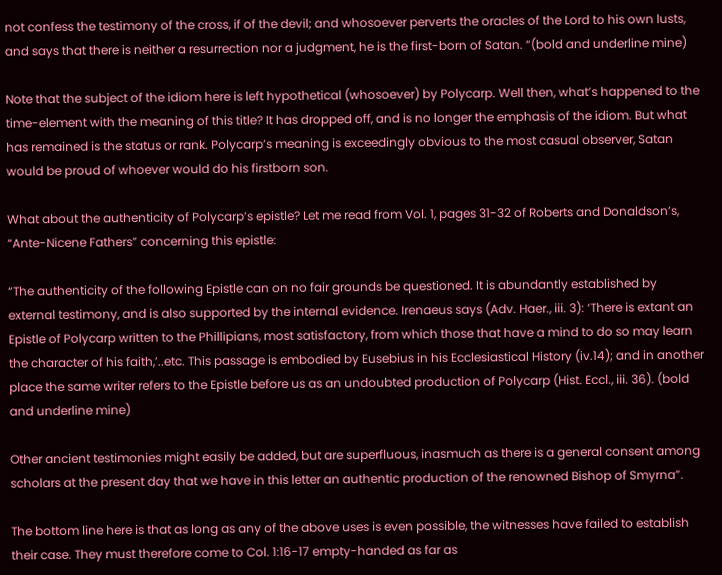not confess the testimony of the cross, if of the devil; and whosoever perverts the oracles of the Lord to his own lusts, and says that there is neither a resurrection nor a judgment, he is the first-born of Satan. “(bold and underline mine)

Note that the subject of the idiom here is left hypothetical (whosoever) by Polycarp. Well then, what’s happened to the time-element with the meaning of this title? It has dropped off, and is no longer the emphasis of the idiom. But what has remained is the status or rank. Polycarp’s meaning is exceedingly obvious to the most casual observer, Satan would be proud of whoever would do his firstborn son.

What about the authenticity of Polycarp’s epistle? Let me read from Vol. 1, pages 31-32 of Roberts and Donaldson’s, “Ante-Nicene Fathers” concerning this epistle:

“The authenticity of the following Epistle can on no fair grounds be questioned. It is abundantly established by external testimony, and is also supported by the internal evidence. Irenaeus says (Adv. Haer., iii. 3): ‘There is extant an Epistle of Polycarp written to the Phillipians, most satisfactory, from which those that have a mind to do so may learn the character of his faith,’..etc. This passage is embodied by Eusebius in his Ecclesiastical History (iv.14); and in another place the same writer refers to the Epistle before us as an undoubted production of Polycarp (Hist. Eccl., iii. 36). (bold and underline mine)

Other ancient testimonies might easily be added, but are superfluous, inasmuch as there is a general consent among scholars at the present day that we have in this letter an authentic production of the renowned Bishop of Smyrna”.

The bottom line here is that as long as any of the above uses is even possible, the witnesses have failed to establish their case. They must therefore come to Col. 1:16-17 empty-handed as far as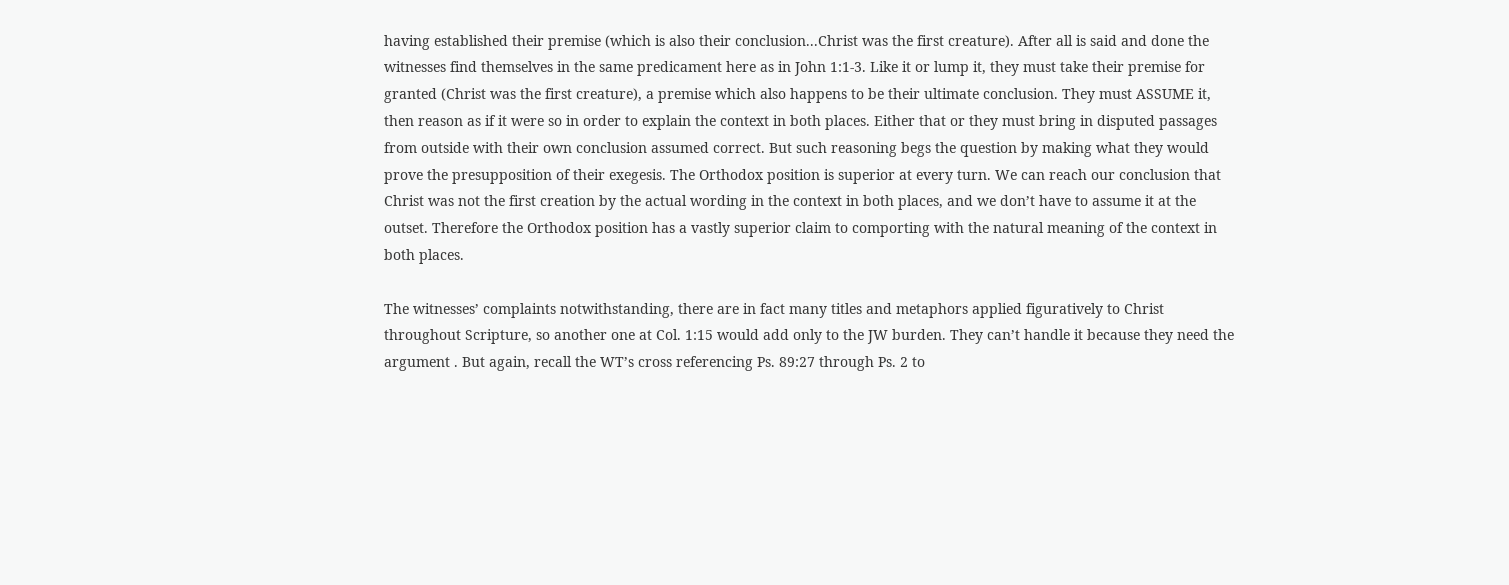having established their premise (which is also their conclusion...Christ was the first creature). After all is said and done the witnesses find themselves in the same predicament here as in John 1:1-3. Like it or lump it, they must take their premise for granted (Christ was the first creature), a premise which also happens to be their ultimate conclusion. They must ASSUME it, then reason as if it were so in order to explain the context in both places. Either that or they must bring in disputed passages from outside with their own conclusion assumed correct. But such reasoning begs the question by making what they would prove the presupposition of their exegesis. The Orthodox position is superior at every turn. We can reach our conclusion that Christ was not the first creation by the actual wording in the context in both places, and we don’t have to assume it at the outset. Therefore the Orthodox position has a vastly superior claim to comporting with the natural meaning of the context in both places.

The witnesses’ complaints notwithstanding, there are in fact many titles and metaphors applied figuratively to Christ throughout Scripture, so another one at Col. 1:15 would add only to the JW burden. They can’t handle it because they need the argument . But again, recall the WT’s cross referencing Ps. 89:27 through Ps. 2 to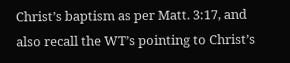Christ’s baptism as per Matt. 3:17, and also recall the WT’s pointing to Christ’s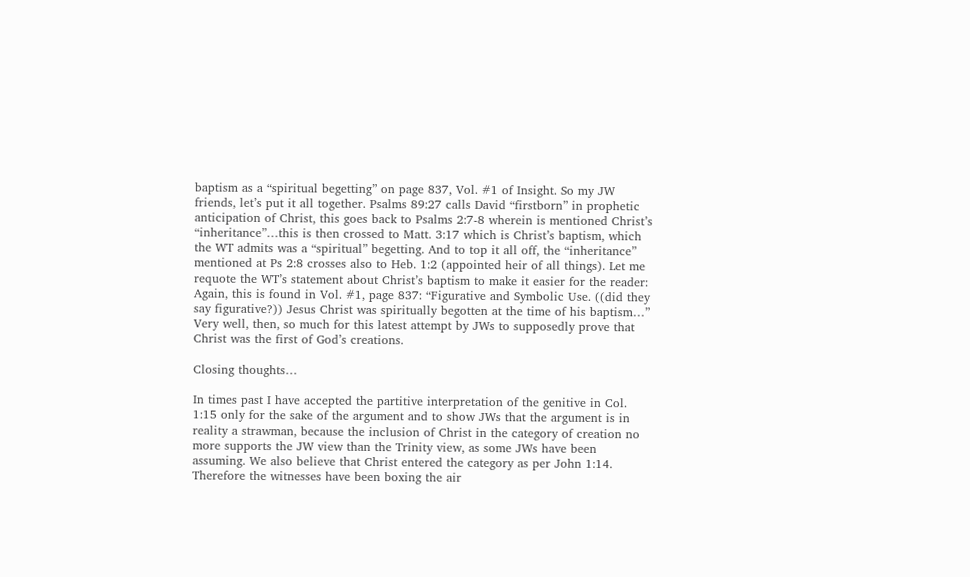baptism as a “spiritual begetting” on page 837, Vol. #1 of Insight. So my JW friends, let’s put it all together. Psalms 89:27 calls David “firstborn” in prophetic anticipation of Christ, this goes back to Psalms 2:7-8 wherein is mentioned Christ’s “inheritance”…this is then crossed to Matt. 3:17 which is Christ’s baptism, which the WT admits was a “spiritual” begetting. And to top it all off, the “inheritance” mentioned at Ps 2:8 crosses also to Heb. 1:2 (appointed heir of all things). Let me requote the WT’s statement about Christ’s baptism to make it easier for the reader: Again, this is found in Vol. #1, page 837: “Figurative and Symbolic Use. ((did they say figurative?)) Jesus Christ was spiritually begotten at the time of his baptism…” Very well, then, so much for this latest attempt by JWs to supposedly prove that Christ was the first of God’s creations.

Closing thoughts…

In times past I have accepted the partitive interpretation of the genitive in Col. 1:15 only for the sake of the argument and to show JWs that the argument is in reality a strawman, because the inclusion of Christ in the category of creation no more supports the JW view than the Trinity view, as some JWs have been assuming. We also believe that Christ entered the category as per John 1:14. Therefore the witnesses have been boxing the air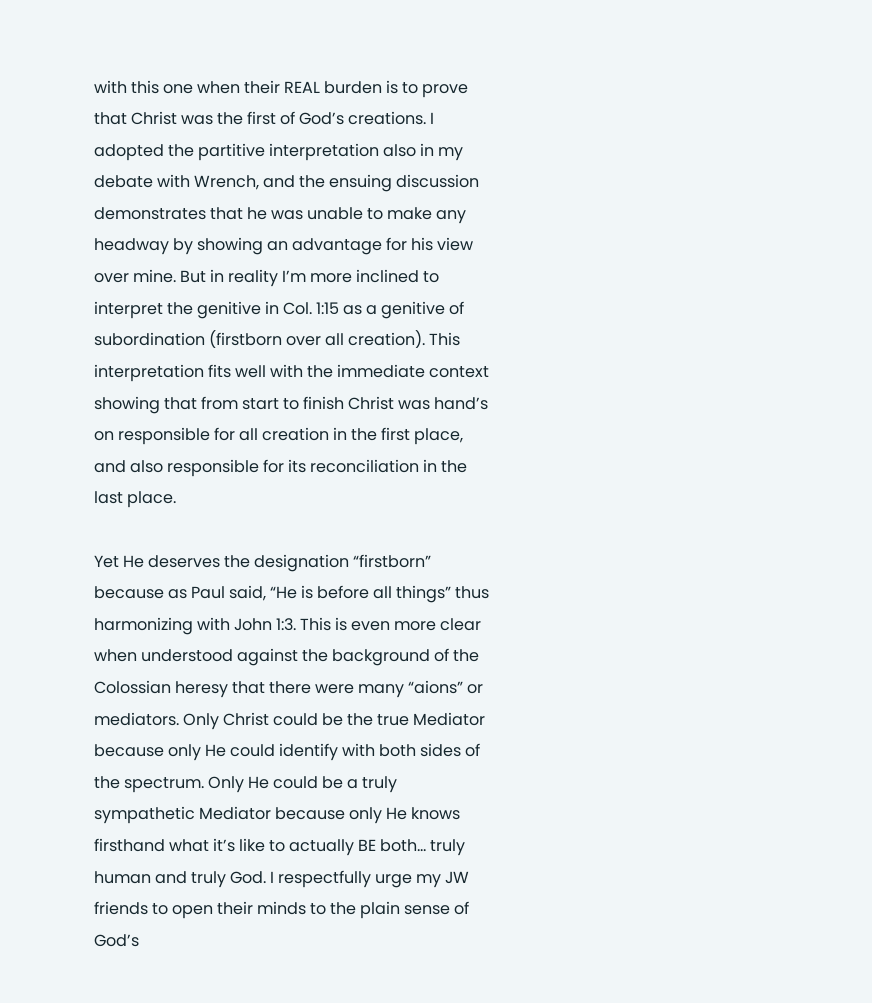with this one when their REAL burden is to prove that Christ was the first of God’s creations. I adopted the partitive interpretation also in my debate with Wrench, and the ensuing discussion demonstrates that he was unable to make any headway by showing an advantage for his view over mine. But in reality I’m more inclined to interpret the genitive in Col. 1:15 as a genitive of subordination (firstborn over all creation). This interpretation fits well with the immediate context showing that from start to finish Christ was hand’s on responsible for all creation in the first place, and also responsible for its reconciliation in the last place.

Yet He deserves the designation “firstborn” because as Paul said, “He is before all things” thus harmonizing with John 1:3. This is even more clear when understood against the background of the Colossian heresy that there were many “aions” or mediators. Only Christ could be the true Mediator because only He could identify with both sides of the spectrum. Only He could be a truly sympathetic Mediator because only He knows firsthand what it’s like to actually BE both… truly human and truly God. I respectfully urge my JW friends to open their minds to the plain sense of God’s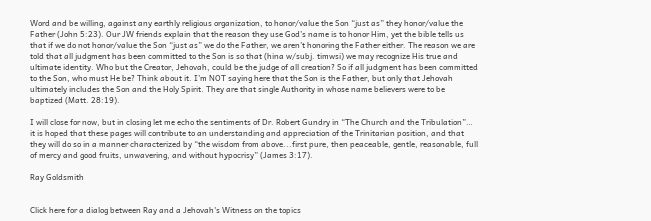Word and be willing, against any earthly religious organization, to honor/value the Son “just as” they honor/value the Father (John 5:23). Our JW friends explain that the reason they use God’s name is to honor Him, yet the bible tells us that if we do not honor/value the Son “just as” we do the Father, we aren’t honoring the Father either. The reason we are told that all judgment has been committed to the Son is so that (hina w/subj. timwsi) we may recognize His true and ultimate identity. Who but the Creator, Jehovah, could be the judge of all creation? So if all judgment has been committed to the Son, who must He be? Think about it. I’m NOT saying here that the Son is the Father, but only that Jehovah ultimately includes the Son and the Holy Spirit. They are that single Authority in whose name believers were to be baptized (Matt. 28:19).

I will close for now, but in closing let me echo the sentiments of Dr. Robert Gundry in “The Church and the Tribulation”… it is hoped that these pages will contribute to an understanding and appreciation of the Trinitarian position, and that they will do so in a manner characterized by “the wisdom from above...first pure, then peaceable, gentle, reasonable, full of mercy and good fruits, unwavering, and without hypocrisy” (James 3:17).

Ray Goldsmith


Click here for a dialog between Ray and a Jehovah's Witness on the topics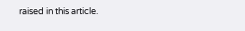raised in this article.